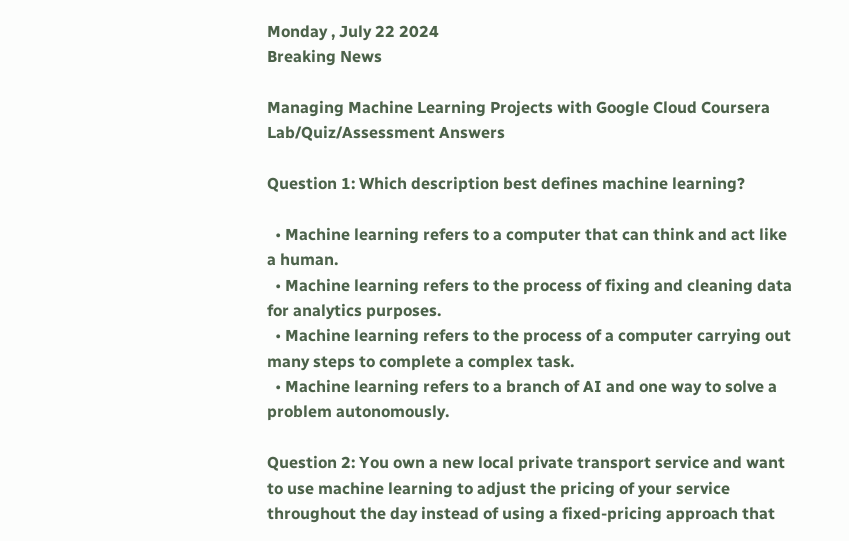Monday , July 22 2024
Breaking News

Managing Machine Learning Projects with Google Cloud Coursera Lab/Quiz/Assessment Answers

Question 1: Which description best defines machine learning?

  • Machine learning refers to a computer that can think and act like a human.
  • Machine learning refers to the process of fixing and cleaning data for analytics purposes.
  • Machine learning refers to the process of a computer carrying out many steps to complete a complex task.
  • Machine learning refers to a branch of AI and one way to solve a problem autonomously.

Question 2: You own a new local private transport service and want to use machine learning to adjust the pricing of your service throughout the day instead of using a fixed-pricing approach that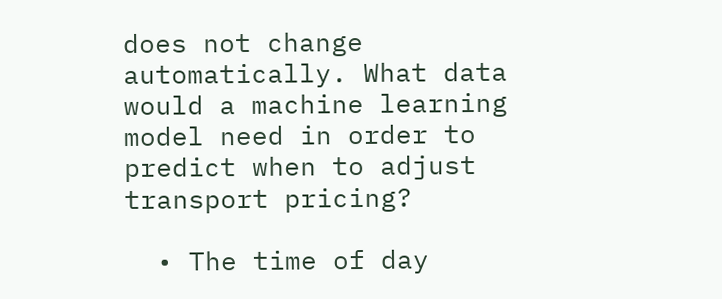does not change automatically. What data would a machine learning model need in order to predict when to adjust transport pricing?

  • The time of day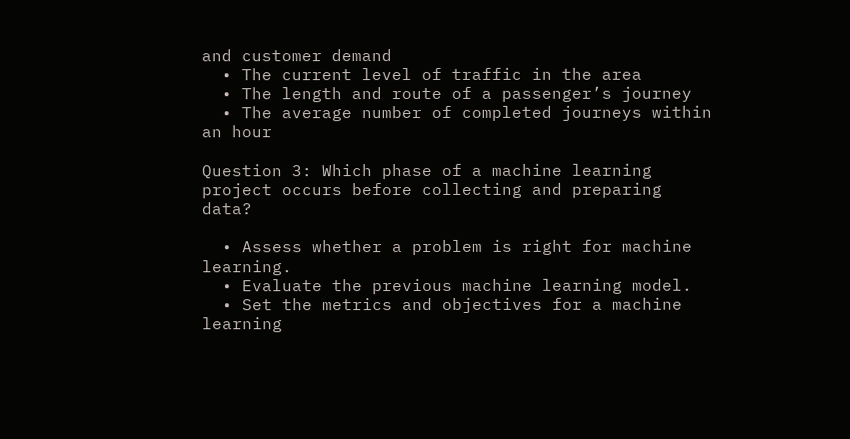and customer demand
  • The current level of traffic in the area
  • The length and route of a passenger’s journey
  • The average number of completed journeys within an hour

Question 3: Which phase of a machine learning project occurs before collecting and preparing data?

  • Assess whether a problem is right for machine learning.
  • Evaluate the previous machine learning model.
  • Set the metrics and objectives for a machine learning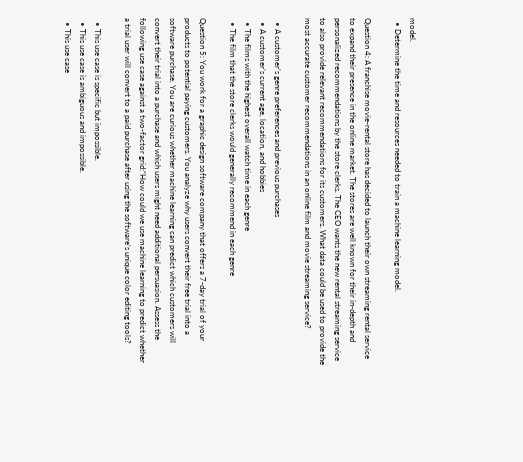model.
  • Determine the time and resources needed to train a machine learning model.

Question 4: A franchise movie-rental store has decided to launch their own streaming rental service to expand their presence in the online market. The stores are well known for their in-depth and personalized recommendations by the store clerks. The CEO wants the new rental streaming service to also provide relevant recommendations for its customers. What data could be used to provide the most accurate customer recommendations in an online film and movie streaming service?

  • A customer’s genre preferences and previous purchases
  • A customer’s current age, location, and hobbies
  • The films with the highest overall watch time in each genre
  • The film that the store clerks would generally recommend in each genre

Question 5: You work for a graphic design software company that offers a 7-day trial of your products to potential paying customers. You analyze why users convert their free trial into a software purchase. You are curious whether machine learning can predict which customers will convert their trial into a purchase and which users might need additional persuasion. Assess the following use case against a two-factor grid:“How could we use machine learning to predict whether a trial user will convert to a paid purchase after using the software’s unique color editing tools?

  • This use case is specific but impossible.
  • This use case is ambiguous and impossible.
  • This use case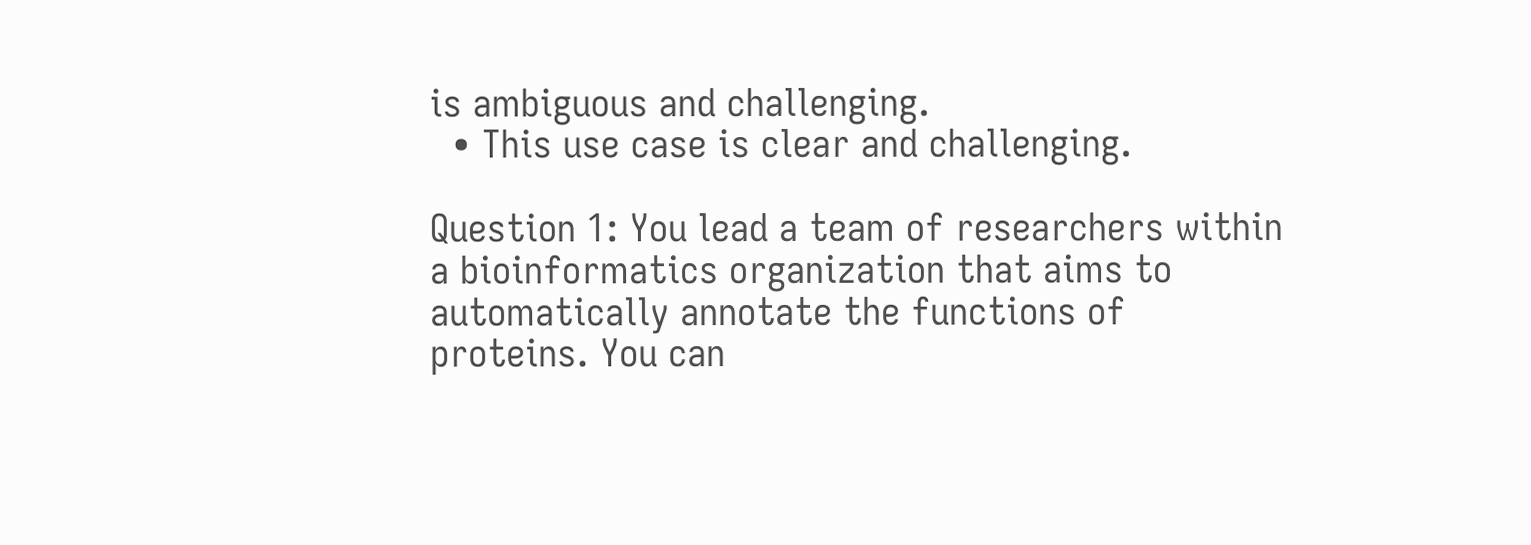is ambiguous and challenging.
  • This use case is clear and challenging.

Question 1: You lead a team of researchers within a bioinformatics organization that aims to automatically annotate the functions of proteins. You can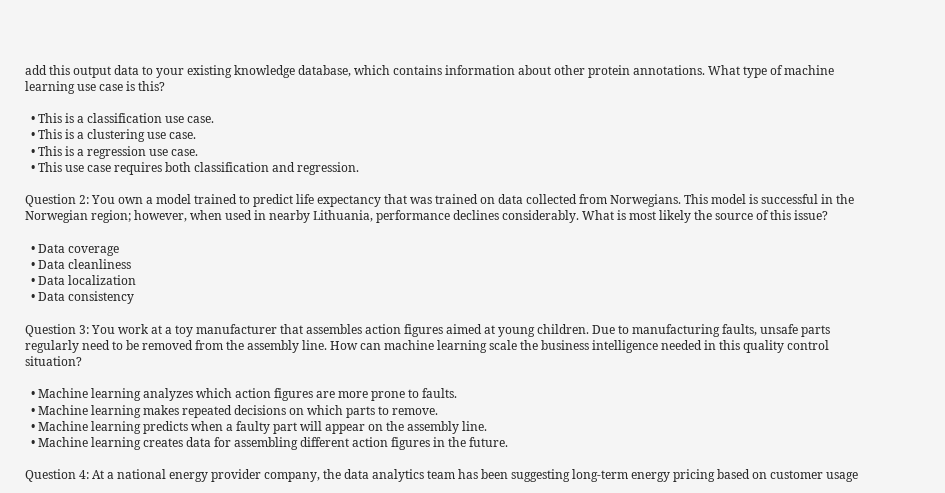add this output data to your existing knowledge database, which contains information about other protein annotations. What type of machine learning use case is this?

  • This is a classification use case.
  • This is a clustering use case.
  • This is a regression use case.
  • This use case requires both classification and regression.

Question 2: You own a model trained to predict life expectancy that was trained on data collected from Norwegians. This model is successful in the Norwegian region; however, when used in nearby Lithuania, performance declines considerably. What is most likely the source of this issue?

  • Data coverage
  • Data cleanliness
  • Data localization
  • Data consistency

Question 3: You work at a toy manufacturer that assembles action figures aimed at young children. Due to manufacturing faults, unsafe parts regularly need to be removed from the assembly line. How can machine learning scale the business intelligence needed in this quality control situation?

  • Machine learning analyzes which action figures are more prone to faults.
  • Machine learning makes repeated decisions on which parts to remove.
  • Machine learning predicts when a faulty part will appear on the assembly line.
  • Machine learning creates data for assembling different action figures in the future.

Question 4: At a national energy provider company, the data analytics team has been suggesting long-term energy pricing based on customer usage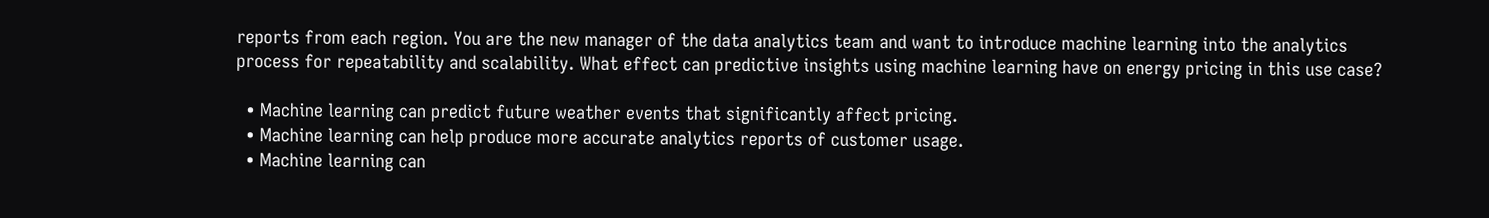reports from each region. You are the new manager of the data analytics team and want to introduce machine learning into the analytics process for repeatability and scalability. What effect can predictive insights using machine learning have on energy pricing in this use case?

  • Machine learning can predict future weather events that significantly affect pricing.
  • Machine learning can help produce more accurate analytics reports of customer usage.
  • Machine learning can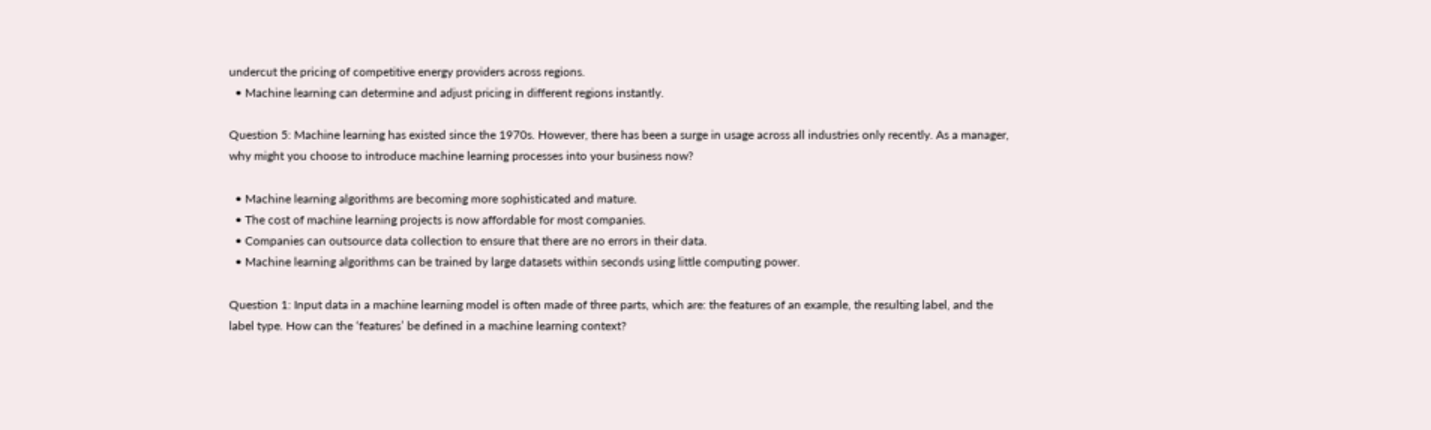undercut the pricing of competitive energy providers across regions.
  • Machine learning can determine and adjust pricing in different regions instantly.

Question 5: Machine learning has existed since the 1970s. However, there has been a surge in usage across all industries only recently. As a manager, why might you choose to introduce machine learning processes into your business now?

  • Machine learning algorithms are becoming more sophisticated and mature.
  • The cost of machine learning projects is now affordable for most companies.
  • Companies can outsource data collection to ensure that there are no errors in their data.
  • Machine learning algorithms can be trained by large datasets within seconds using little computing power.

Question 1: Input data in a machine learning model is often made of three parts, which are: the features of an example, the resulting label, and the label type. How can the ‘features’ be defined in a machine learning context?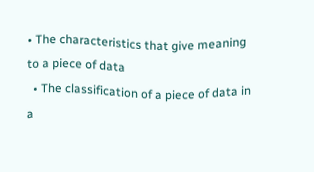• The characteristics that give meaning to a piece of data
  • The classification of a piece of data in a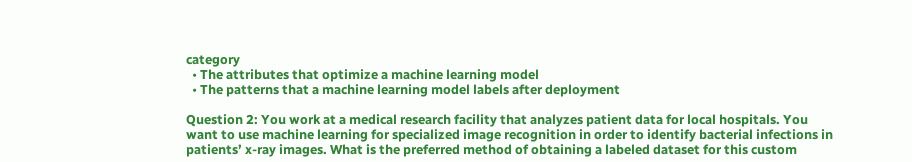category
  • The attributes that optimize a machine learning model
  • The patterns that a machine learning model labels after deployment

Question 2: You work at a medical research facility that analyzes patient data for local hospitals. You want to use machine learning for specialized image recognition in order to identify bacterial infections in patients’ x-ray images. What is the preferred method of obtaining a labeled dataset for this custom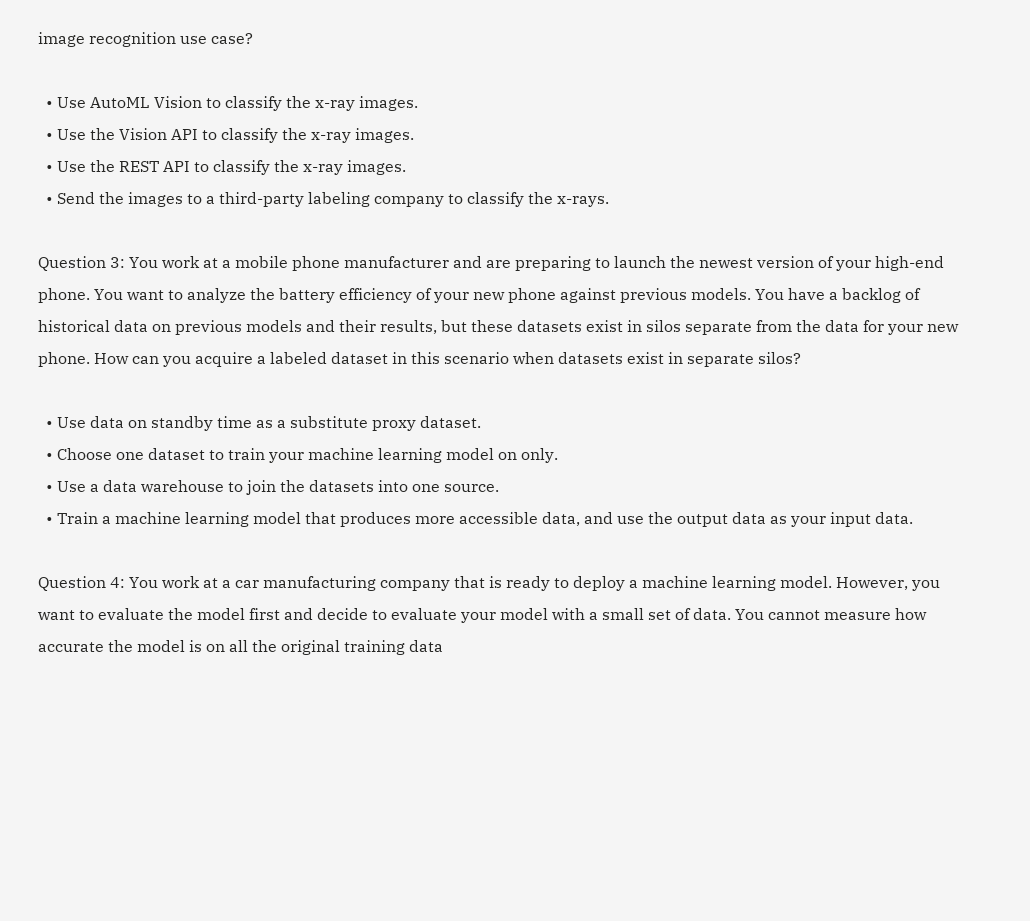image recognition use case?

  • Use AutoML Vision to classify the x-ray images.
  • Use the Vision API to classify the x-ray images.
  • Use the REST API to classify the x-ray images.
  • Send the images to a third-party labeling company to classify the x-rays.

Question 3: You work at a mobile phone manufacturer and are preparing to launch the newest version of your high-end phone. You want to analyze the battery efficiency of your new phone against previous models. You have a backlog of historical data on previous models and their results, but these datasets exist in silos separate from the data for your new phone. How can you acquire a labeled dataset in this scenario when datasets exist in separate silos?

  • Use data on standby time as a substitute proxy dataset.
  • Choose one dataset to train your machine learning model on only.
  • Use a data warehouse to join the datasets into one source.
  • Train a machine learning model that produces more accessible data, and use the output data as your input data.

Question 4: You work at a car manufacturing company that is ready to deploy a machine learning model. However, you want to evaluate the model first and decide to evaluate your model with a small set of data. You cannot measure how accurate the model is on all the original training data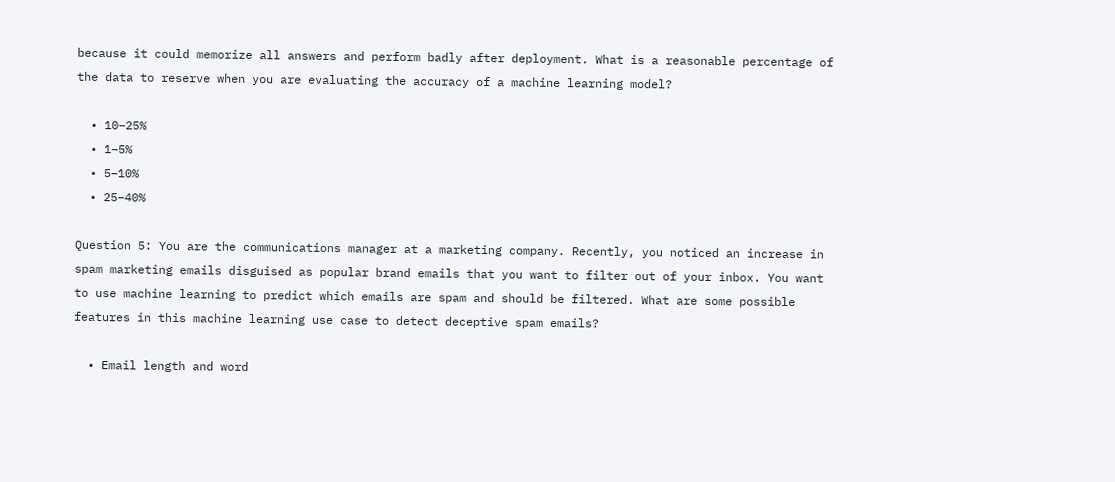because it could memorize all answers and perform badly after deployment. What is a reasonable percentage of the data to reserve when you are evaluating the accuracy of a machine learning model?

  • 10–25%
  • 1–5%
  • 5–10%
  • 25–40%

Question 5: You are the communications manager at a marketing company. Recently, you noticed an increase in spam marketing emails disguised as popular brand emails that you want to filter out of your inbox. You want to use machine learning to predict which emails are spam and should be filtered. What are some possible features in this machine learning use case to detect deceptive spam emails?

  • Email length and word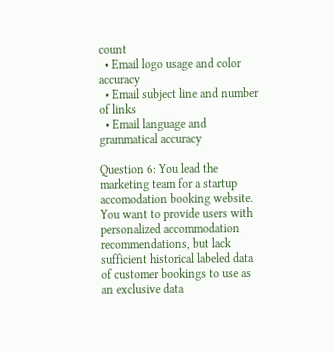count
  • Email logo usage and color accuracy
  • Email subject line and number of links
  • Email language and grammatical accuracy

Question 6: You lead the marketing team for a startup accomodation booking website. You want to provide users with personalized accommodation recommendations, but lack sufficient historical labeled data of customer bookings to use as an exclusive data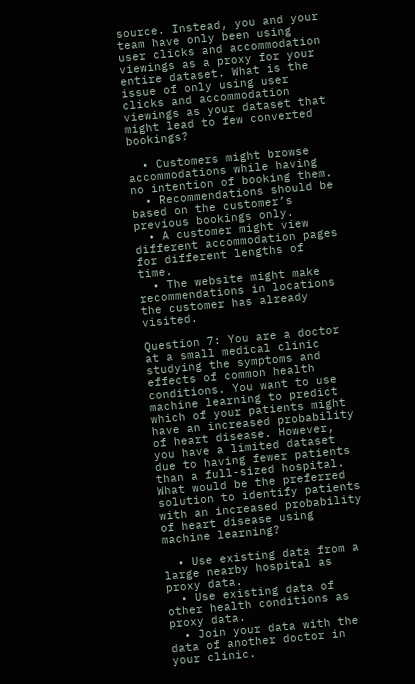source. Instead, you and your team have only been using user clicks and accommodation viewings as a proxy for your entire dataset. What is the issue of only using user clicks and accommodation viewings as your dataset that might lead to few converted bookings?

  • Customers might browse accommodations while having no intention of booking them.
  • Recommendations should be based on the customer’s previous bookings only.
  • A customer might view different accommodation pages for different lengths of time.
  • The website might make recommendations in locations the customer has already visited.

Question 7: You are a doctor at a small medical clinic studying the symptoms and effects of common health conditions. You want to use machine learning to predict which of your patients might have an increased probability of heart disease. However, you have a limited dataset due to having fewer patients than a full-sized hospital. What would be the preferred solution to identify patients with an increased probability of heart disease using machine learning?

  • Use existing data from a large nearby hospital as proxy data.
  • Use existing data of other health conditions as proxy data.
  • Join your data with the data of another doctor in your clinic.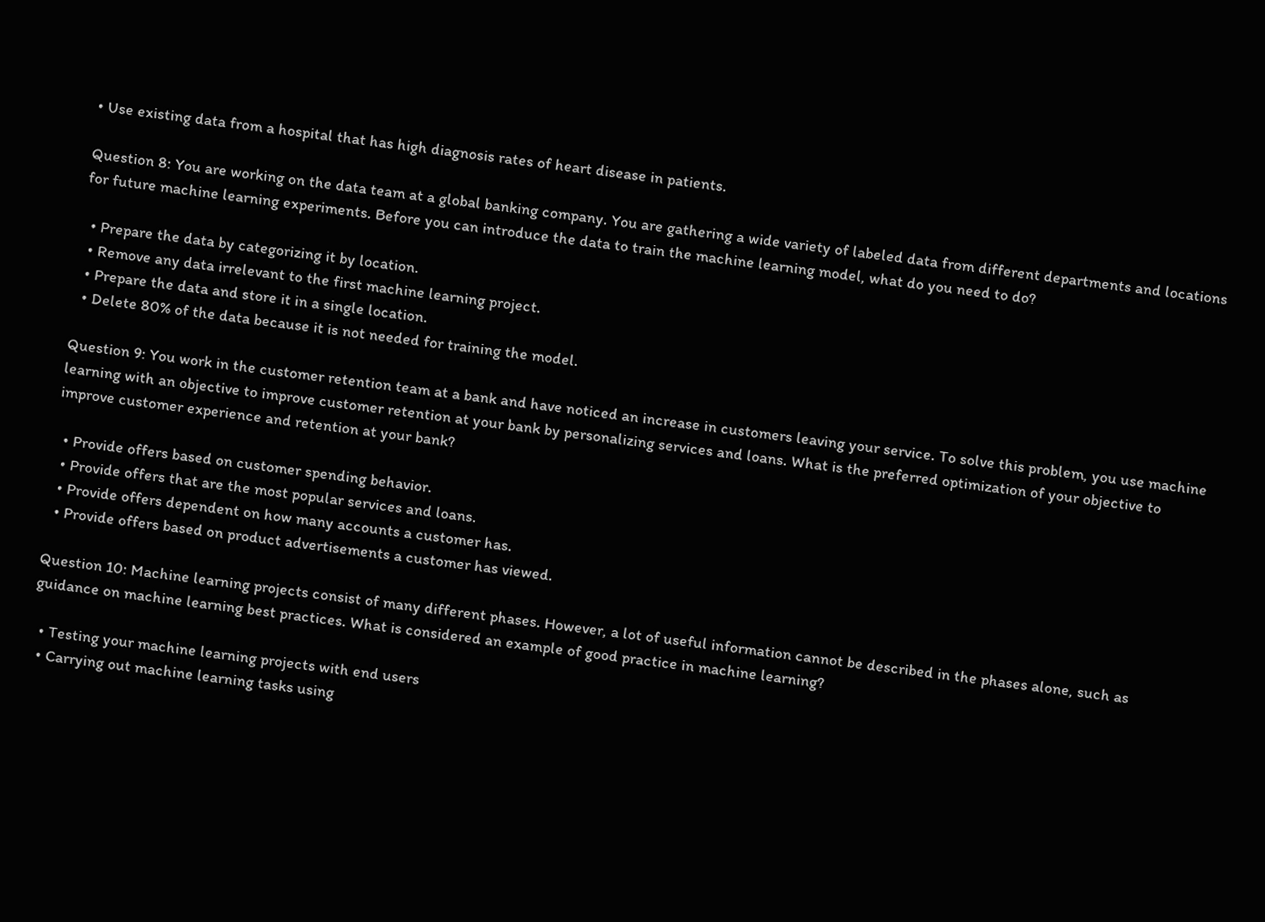• Use existing data from a hospital that has high diagnosis rates of heart disease in patients.

Question 8: You are working on the data team at a global banking company. You are gathering a wide variety of labeled data from different departments and locations for future machine learning experiments. Before you can introduce the data to train the machine learning model, what do you need to do?

  • Prepare the data by categorizing it by location.
  • Remove any data irrelevant to the first machine learning project.
  • Prepare the data and store it in a single location.
  • Delete 80% of the data because it is not needed for training the model.

Question 9: You work in the customer retention team at a bank and have noticed an increase in customers leaving your service. To solve this problem, you use machine learning with an objective to improve customer retention at your bank by personalizing services and loans. What is the preferred optimization of your objective to improve customer experience and retention at your bank?

  • Provide offers based on customer spending behavior.
  • Provide offers that are the most popular services and loans.
  • Provide offers dependent on how many accounts a customer has.
  • Provide offers based on product advertisements a customer has viewed.

Question 10: Machine learning projects consist of many different phases. However, a lot of useful information cannot be described in the phases alone, such as guidance on machine learning best practices. What is considered an example of good practice in machine learning?

  • Testing your machine learning projects with end users
  • Carrying out machine learning tasks using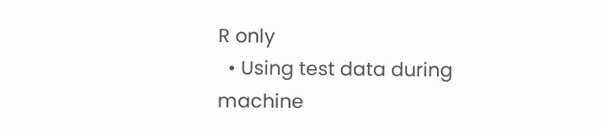R only
  • Using test data during machine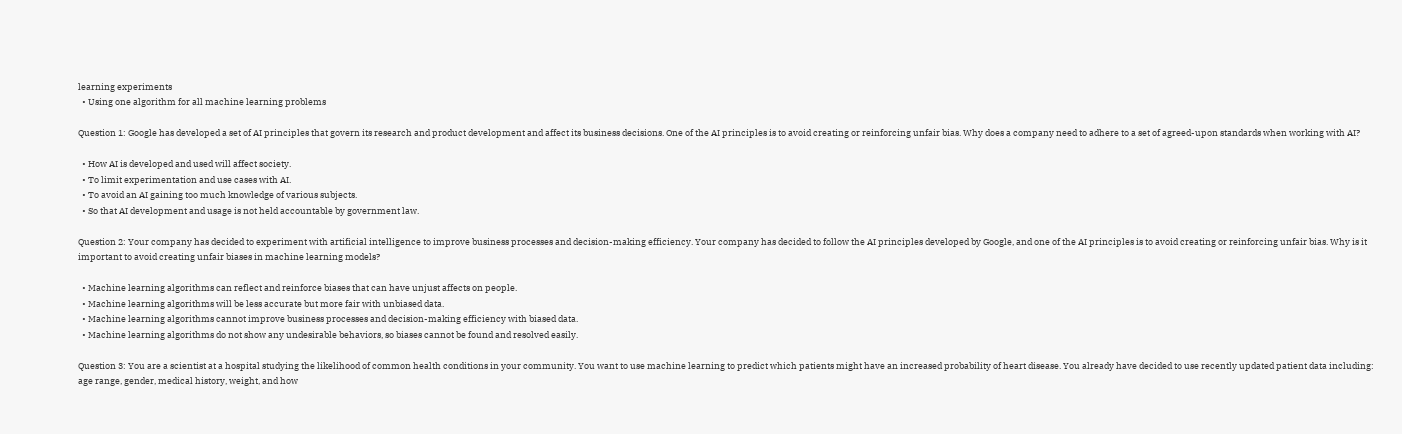learning experiments
  • Using one algorithm for all machine learning problems

Question 1: Google has developed a set of AI principles that govern its research and product development and affect its business decisions. One of the AI principles is to avoid creating or reinforcing unfair bias. Why does a company need to adhere to a set of agreed-upon standards when working with AI?

  • How AI is developed and used will affect society.
  • To limit experimentation and use cases with AI.
  • To avoid an AI gaining too much knowledge of various subjects.
  • So that AI development and usage is not held accountable by government law.

Question 2: Your company has decided to experiment with artificial intelligence to improve business processes and decision-making efficiency. Your company has decided to follow the AI principles developed by Google, and one of the AI principles is to avoid creating or reinforcing unfair bias. Why is it important to avoid creating unfair biases in machine learning models?

  • Machine learning algorithms can reflect and reinforce biases that can have unjust affects on people.
  • Machine learning algorithms will be less accurate but more fair with unbiased data.
  • Machine learning algorithms cannot improve business processes and decision-making efficiency with biased data.
  • Machine learning algorithms do not show any undesirable behaviors, so biases cannot be found and resolved easily.

Question 3: You are a scientist at a hospital studying the likelihood of common health conditions in your community. You want to use machine learning to predict which patients might have an increased probability of heart disease. You already have decided to use recently updated patient data including: age range, gender, medical history, weight, and how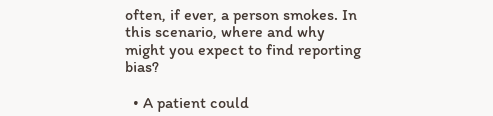often, if ever, a person smokes. In this scenario, where and why might you expect to find reporting bias?

  • A patient could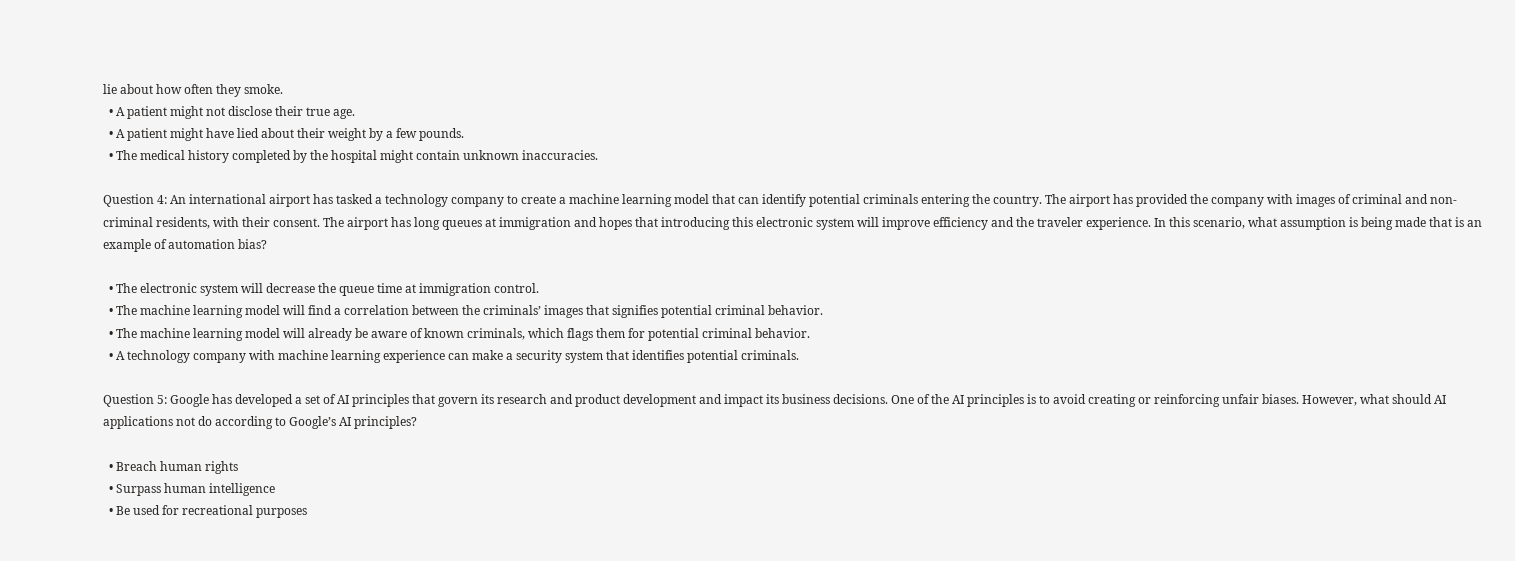lie about how often they smoke.
  • A patient might not disclose their true age.
  • A patient might have lied about their weight by a few pounds.
  • The medical history completed by the hospital might contain unknown inaccuracies.

Question 4: An international airport has tasked a technology company to create a machine learning model that can identify potential criminals entering the country. The airport has provided the company with images of criminal and non-criminal residents, with their consent. The airport has long queues at immigration and hopes that introducing this electronic system will improve efficiency and the traveler experience. In this scenario, what assumption is being made that is an example of automation bias?

  • The electronic system will decrease the queue time at immigration control.
  • The machine learning model will find a correlation between the criminals’ images that signifies potential criminal behavior.
  • The machine learning model will already be aware of known criminals, which flags them for potential criminal behavior.
  • A technology company with machine learning experience can make a security system that identifies potential criminals.

Question 5: Google has developed a set of AI principles that govern its research and product development and impact its business decisions. One of the AI principles is to avoid creating or reinforcing unfair biases. However, what should AI applications not do according to Google’s AI principles?

  • Breach human rights
  • Surpass human intelligence
  • Be used for recreational purposes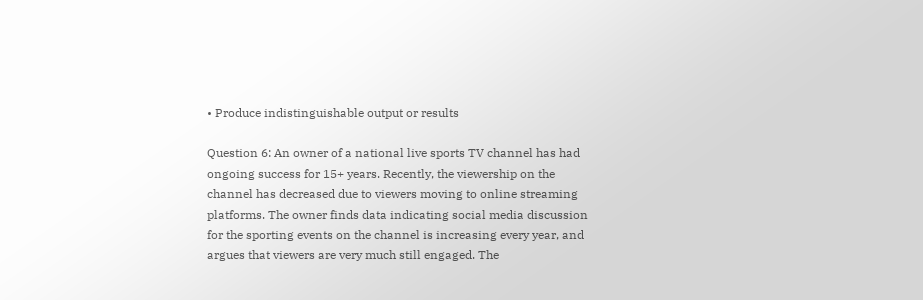• Produce indistinguishable output or results

Question 6: An owner of a national live sports TV channel has had ongoing success for 15+ years. Recently, the viewership on the channel has decreased due to viewers moving to online streaming platforms. The owner finds data indicating social media discussion for the sporting events on the channel is increasing every year, and argues that viewers are very much still engaged. The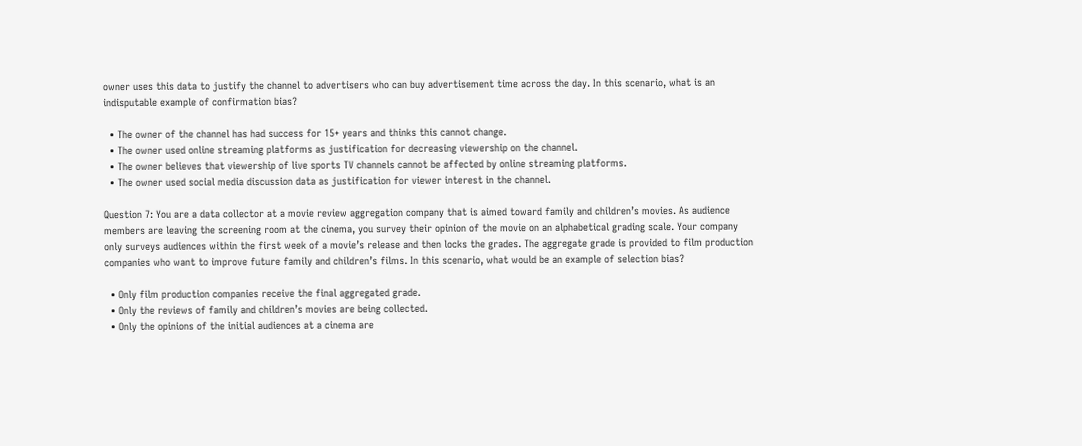owner uses this data to justify the channel to advertisers who can buy advertisement time across the day. In this scenario, what is an indisputable example of confirmation bias?

  • The owner of the channel has had success for 15+ years and thinks this cannot change.
  • The owner used online streaming platforms as justification for decreasing viewership on the channel.
  • The owner believes that viewership of live sports TV channels cannot be affected by online streaming platforms.
  • The owner used social media discussion data as justification for viewer interest in the channel.

Question 7: You are a data collector at a movie review aggregation company that is aimed toward family and children’s movies. As audience members are leaving the screening room at the cinema, you survey their opinion of the movie on an alphabetical grading scale. Your company only surveys audiences within the first week of a movie’s release and then locks the grades. The aggregate grade is provided to film production companies who want to improve future family and children’s films. In this scenario, what would be an example of selection bias?

  • Only film production companies receive the final aggregated grade.
  • Only the reviews of family and children’s movies are being collected.
  • Only the opinions of the initial audiences at a cinema are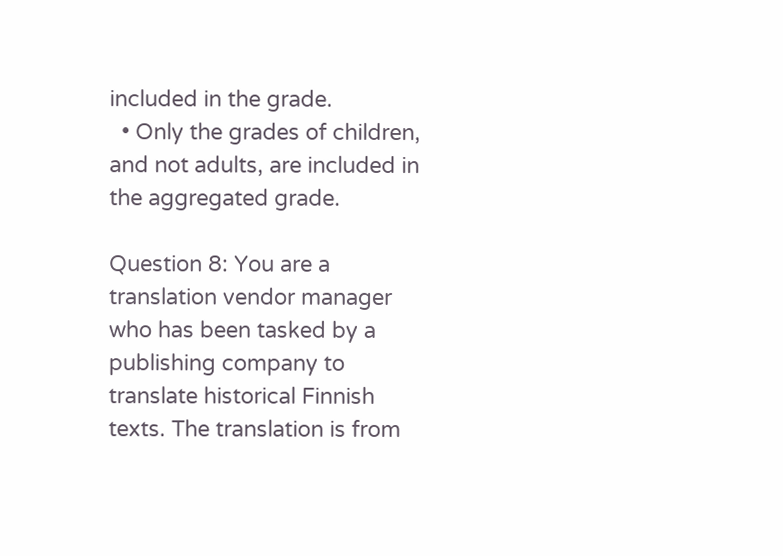included in the grade.
  • Only the grades of children, and not adults, are included in the aggregated grade.

Question 8: You are a translation vendor manager who has been tasked by a publishing company to translate historical Finnish texts. The translation is from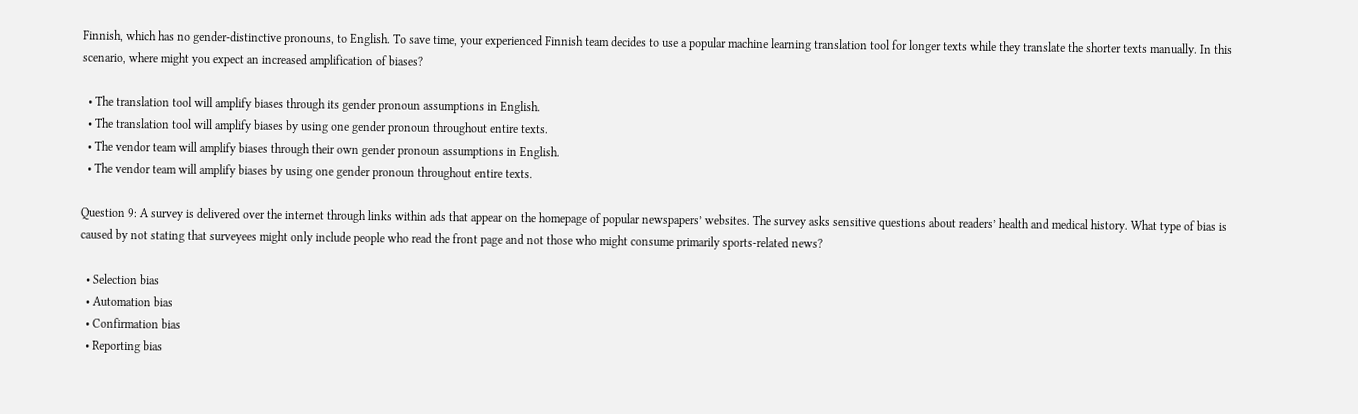Finnish, which has no gender-distinctive pronouns, to English. To save time, your experienced Finnish team decides to use a popular machine learning translation tool for longer texts while they translate the shorter texts manually. In this scenario, where might you expect an increased amplification of biases?

  • The translation tool will amplify biases through its gender pronoun assumptions in English.
  • The translation tool will amplify biases by using one gender pronoun throughout entire texts.
  • The vendor team will amplify biases through their own gender pronoun assumptions in English.
  • The vendor team will amplify biases by using one gender pronoun throughout entire texts.

Question 9: A survey is delivered over the internet through links within ads that appear on the homepage of popular newspapers’ websites. The survey asks sensitive questions about readers’ health and medical history. What type of bias is caused by not stating that surveyees might only include people who read the front page and not those who might consume primarily sports-related news?

  • Selection bias
  • Automation bias
  • Confirmation bias
  • Reporting bias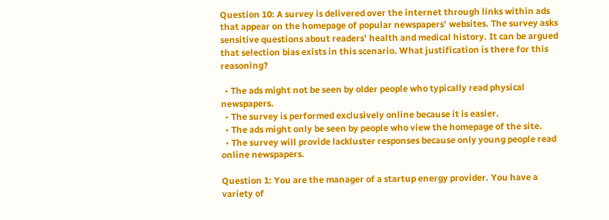Question 10: A survey is delivered over the internet through links within ads that appear on the homepage of popular newspapers’ websites. The survey asks sensitive questions about readers’ health and medical history. It can be argued that selection bias exists in this scenario. What justification is there for this reasoning?

  • The ads might not be seen by older people who typically read physical newspapers.
  • The survey is performed exclusively online because it is easier.
  • The ads might only be seen by people who view the homepage of the site.
  • The survey will provide lackluster responses because only young people read online newspapers.

Question 1: You are the manager of a startup energy provider. You have a variety of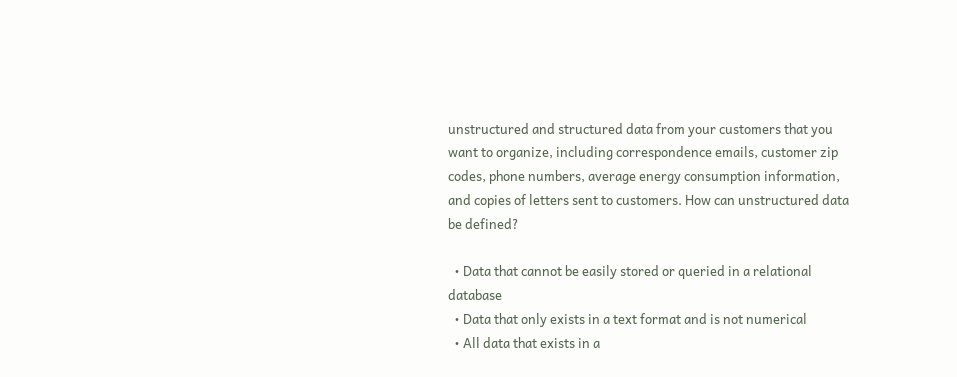unstructured and structured data from your customers that you want to organize, including correspondence emails, customer zip codes, phone numbers, average energy consumption information, and copies of letters sent to customers. How can unstructured data be defined?

  • Data that cannot be easily stored or queried in a relational database
  • Data that only exists in a text format and is not numerical
  • All data that exists in a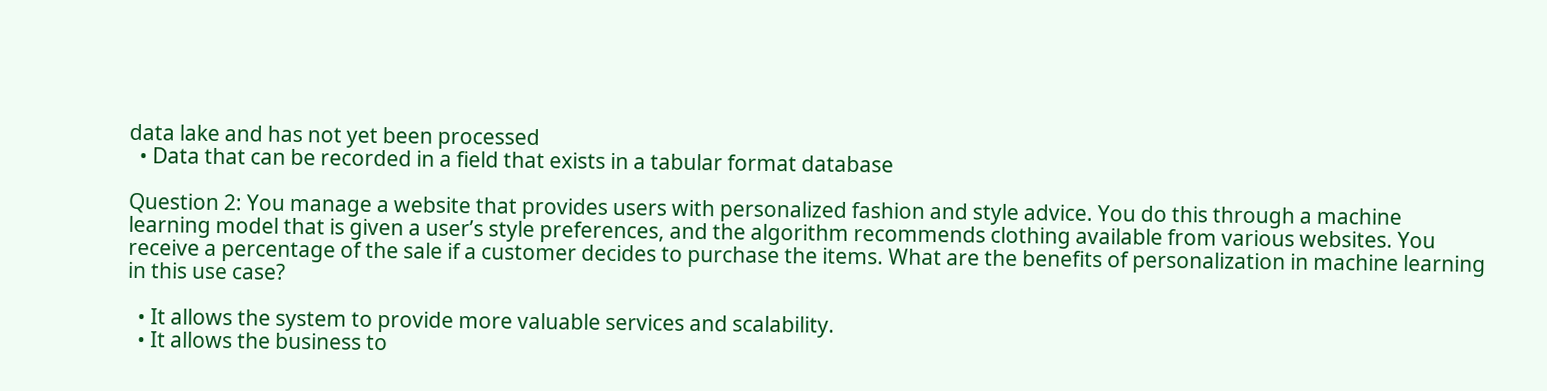data lake and has not yet been processed
  • Data that can be recorded in a field that exists in a tabular format database

Question 2: You manage a website that provides users with personalized fashion and style advice. You do this through a machine learning model that is given a user’s style preferences, and the algorithm recommends clothing available from various websites. You receive a percentage of the sale if a customer decides to purchase the items. What are the benefits of personalization in machine learning in this use case?

  • It allows the system to provide more valuable services and scalability.
  • It allows the business to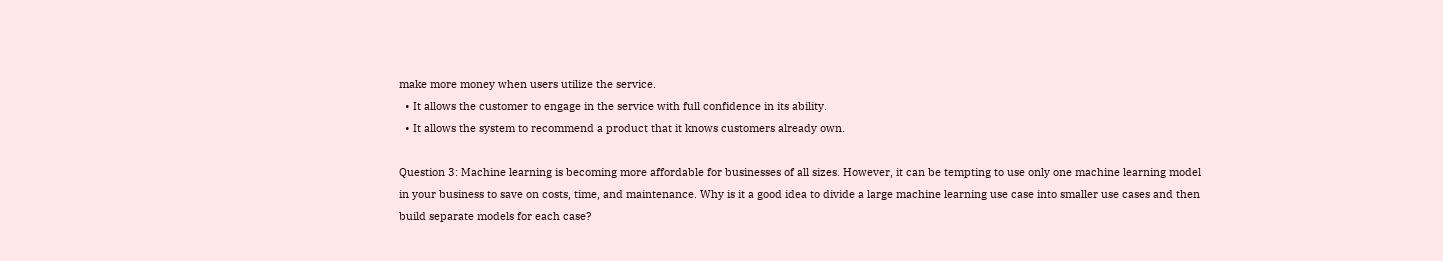make more money when users utilize the service.
  • It allows the customer to engage in the service with full confidence in its ability.
  • It allows the system to recommend a product that it knows customers already own.

Question 3: Machine learning is becoming more affordable for businesses of all sizes. However, it can be tempting to use only one machine learning model in your business to save on costs, time, and maintenance. Why is it a good idea to divide a large machine learning use case into smaller use cases and then build separate models for each case?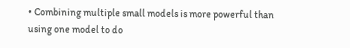• Combining multiple small models is more powerful than using one model to do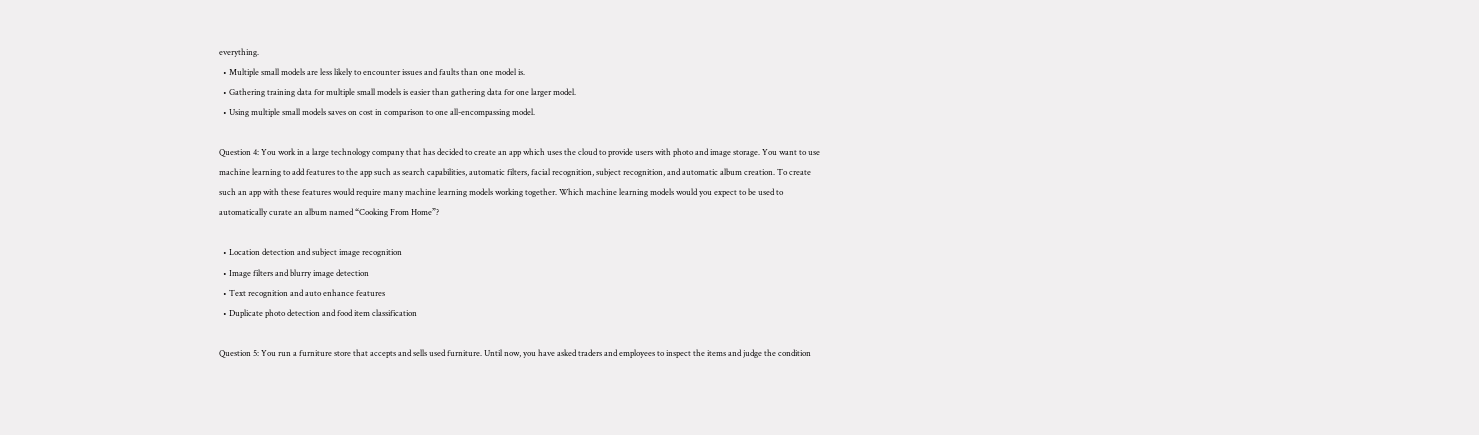everything.
  • Multiple small models are less likely to encounter issues and faults than one model is.
  • Gathering training data for multiple small models is easier than gathering data for one larger model.
  • Using multiple small models saves on cost in comparison to one all-encompassing model.

Question 4: You work in a large technology company that has decided to create an app which uses the cloud to provide users with photo and image storage. You want to use machine learning to add features to the app such as search capabilities, automatic filters, facial recognition, subject recognition, and automatic album creation. To create such an app with these features would require many machine learning models working together. Which machine learning models would you expect to be used to automatically curate an album named “Cooking From Home”?

  • Location detection and subject image recognition
  • Image filters and blurry image detection
  • Text recognition and auto enhance features
  • Duplicate photo detection and food item classification

Question 5: You run a furniture store that accepts and sells used furniture. Until now, you have asked traders and employees to inspect the items and judge the condition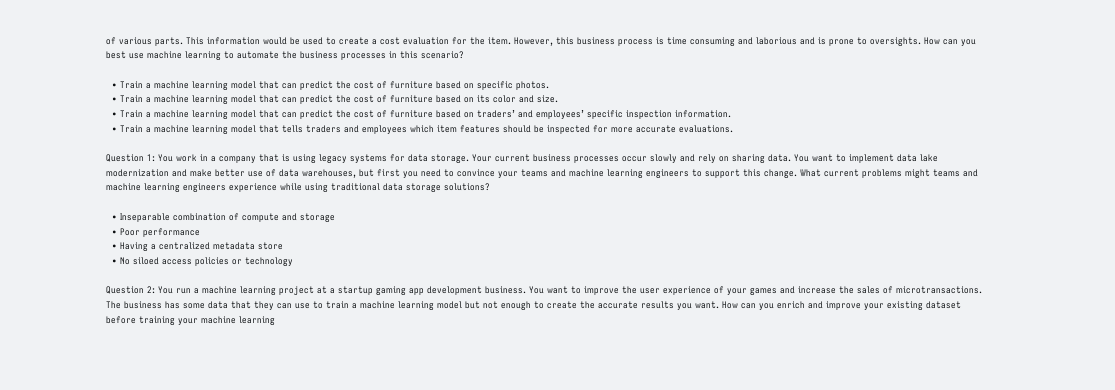of various parts. This information would be used to create a cost evaluation for the item. However, this business process is time consuming and laborious and is prone to oversights. How can you best use machine learning to automate the business processes in this scenario?

  • Train a machine learning model that can predict the cost of furniture based on specific photos.
  • Train a machine learning model that can predict the cost of furniture based on its color and size.
  • Train a machine learning model that can predict the cost of furniture based on traders’ and employees’ specific inspection information.
  • Train a machine learning model that tells traders and employees which item features should be inspected for more accurate evaluations.

Question 1: You work in a company that is using legacy systems for data storage. Your current business processes occur slowly and rely on sharing data. You want to implement data lake modernization and make better use of data warehouses, but first you need to convince your teams and machine learning engineers to support this change. What current problems might teams and machine learning engineers experience while using traditional data storage solutions?

  • Inseparable combination of compute and storage
  • Poor performance
  • Having a centralized metadata store
  • No siloed access policies or technology

Question 2: You run a machine learning project at a startup gaming app development business. You want to improve the user experience of your games and increase the sales of microtransactions. The business has some data that they can use to train a machine learning model but not enough to create the accurate results you want. How can you enrich and improve your existing dataset before training your machine learning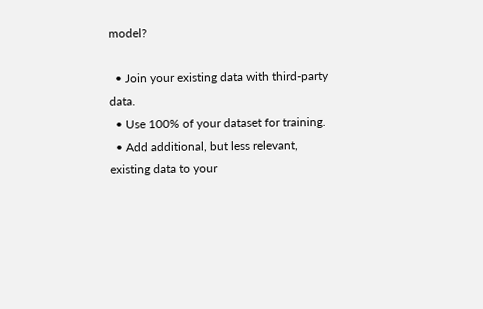model?

  • Join your existing data with third-party data.
  • Use 100% of your dataset for training.
  • Add additional, but less relevant, existing data to your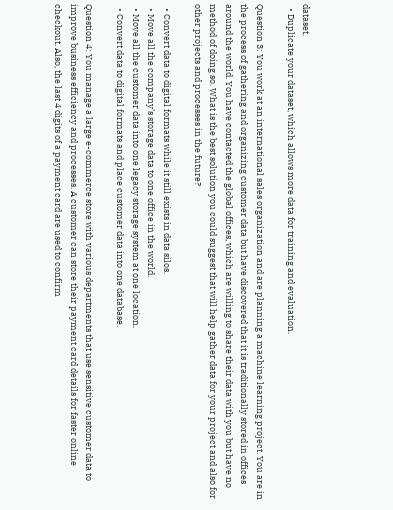dataset.
  • Duplicate your dataset, which allows more data for training and evaluation.

Question 3: You work at an international sales organization and are planning a machine learning project. You are in the process of gathering and organizing customer data but have discovered that it is traditionally stored in offices around the world. You have contacted the global offices, which are willing to share their data with you but have no method of doing so. What is the best solution you could suggest that will help gather data for your project and also for other projects and processes in the future?

  • Convert data to digital formats while it still exists in data silos.
  • Move all the company’s storage data to one office in the world.
  • Move all the customer data into one legacy storage system at one location.
  • Convert data to digital formats and place customer data into one database.

Question 4: You manage a large e-commerce store with various departments that use sensitive customer data to improve business efficiency and processes. A customer can store their payment card details for faster online checkout. Also, the last 4 digits of a payment card are used to confirm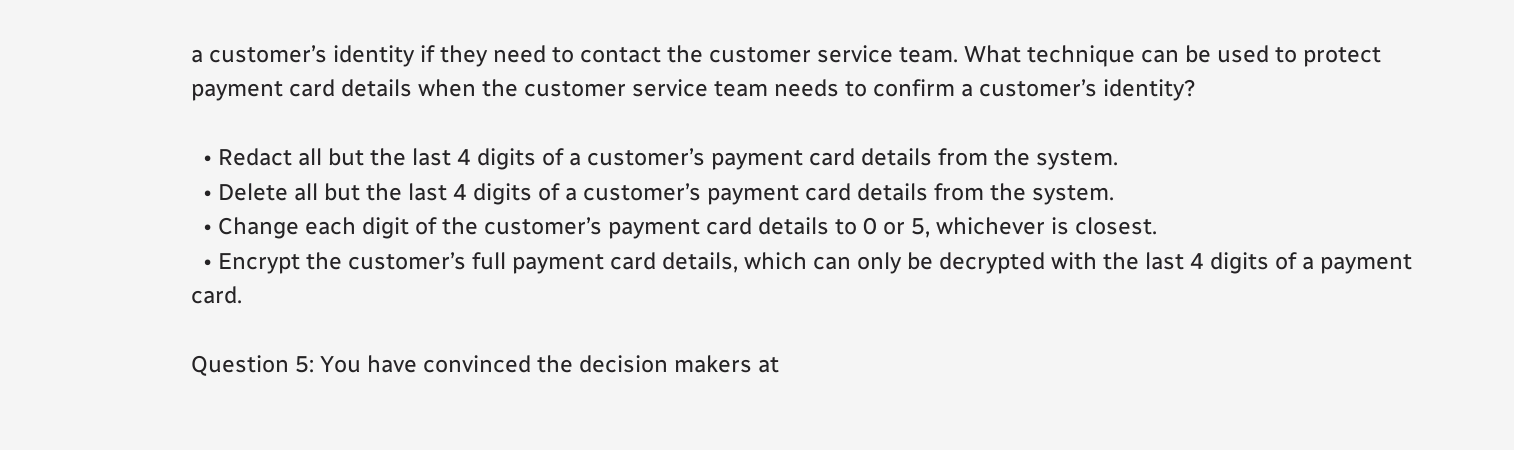a customer’s identity if they need to contact the customer service team. What technique can be used to protect payment card details when the customer service team needs to confirm a customer’s identity?

  • Redact all but the last 4 digits of a customer’s payment card details from the system.
  • Delete all but the last 4 digits of a customer’s payment card details from the system.
  • Change each digit of the customer’s payment card details to 0 or 5, whichever is closest.
  • Encrypt the customer’s full payment card details, which can only be decrypted with the last 4 digits of a payment card.

Question 5: You have convinced the decision makers at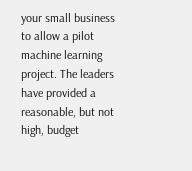your small business to allow a pilot machine learning project. The leaders have provided a reasonable, but not high, budget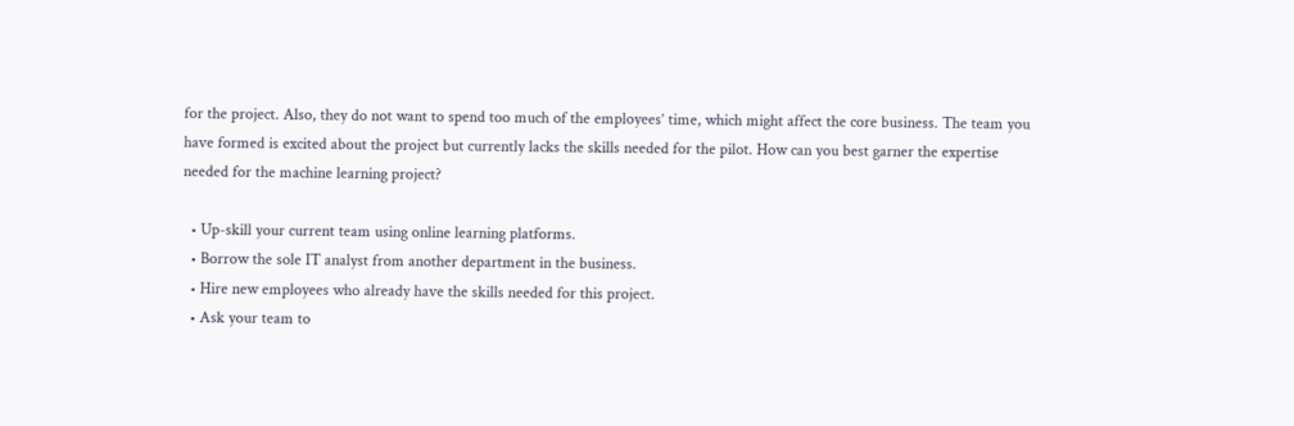for the project. Also, they do not want to spend too much of the employees’ time, which might affect the core business. The team you have formed is excited about the project but currently lacks the skills needed for the pilot. How can you best garner the expertise needed for the machine learning project?

  • Up-skill your current team using online learning platforms.
  • Borrow the sole IT analyst from another department in the business.
  • Hire new employees who already have the skills needed for this project.
  • Ask your team to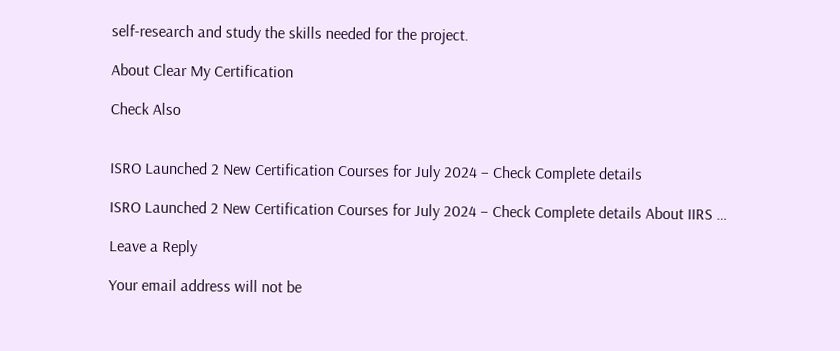self-research and study the skills needed for the project.

About Clear My Certification

Check Also


ISRO Launched 2 New Certification Courses for July 2024 – Check Complete details

ISRO Launched 2 New Certification Courses for July 2024 – Check Complete details About IIRS …

Leave a Reply

Your email address will not be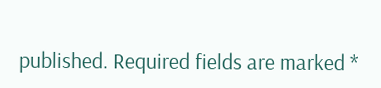published. Required fields are marked *